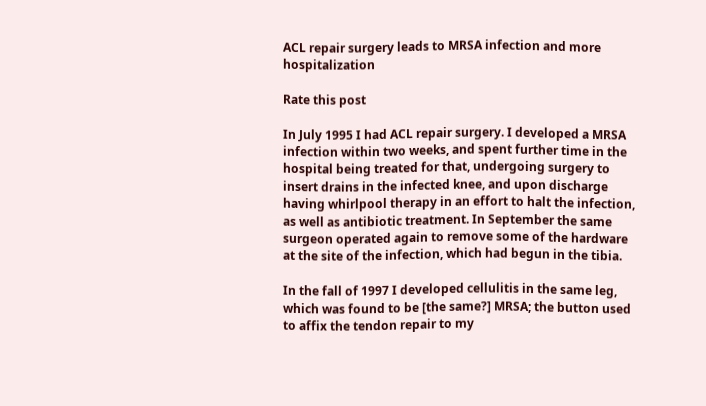ACL repair surgery leads to MRSA infection and more hospitalization

Rate this post

In July 1995 I had ACL repair surgery. I developed a MRSA infection within two weeks, and spent further time in the hospital being treated for that, undergoing surgery to insert drains in the infected knee, and upon discharge having whirlpool therapy in an effort to halt the infection, as well as antibiotic treatment. In September the same surgeon operated again to remove some of the hardware at the site of the infection, which had begun in the tibia.

In the fall of 1997 I developed cellulitis in the same leg, which was found to be [the same?] MRSA; the button used to affix the tendon repair to my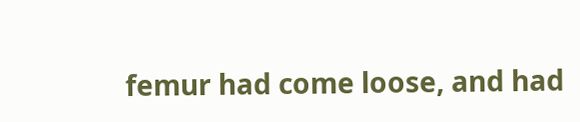femur had come loose, and had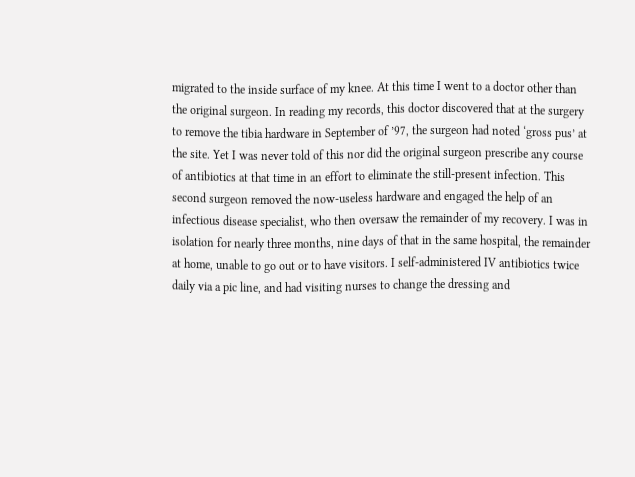migrated to the inside surface of my knee. At this time I went to a doctor other than the original surgeon. In reading my records, this doctor discovered that at the surgery to remove the tibia hardware in September of ’97, the surgeon had noted ‘gross pus’ at the site. Yet I was never told of this nor did the original surgeon prescribe any course of antibiotics at that time in an effort to eliminate the still-present infection. This second surgeon removed the now-useless hardware and engaged the help of an infectious disease specialist, who then oversaw the remainder of my recovery. I was in isolation for nearly three months, nine days of that in the same hospital, the remainder at home, unable to go out or to have visitors. I self-administered IV antibiotics twice daily via a pic line, and had visiting nurses to change the dressing and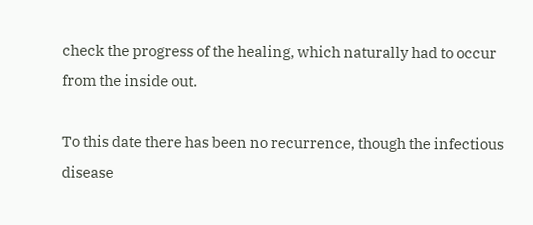check the progress of the healing, which naturally had to occur from the inside out.

To this date there has been no recurrence, though the infectious disease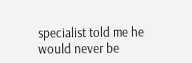specialist told me he would never be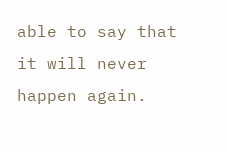able to say that it will never happen again.